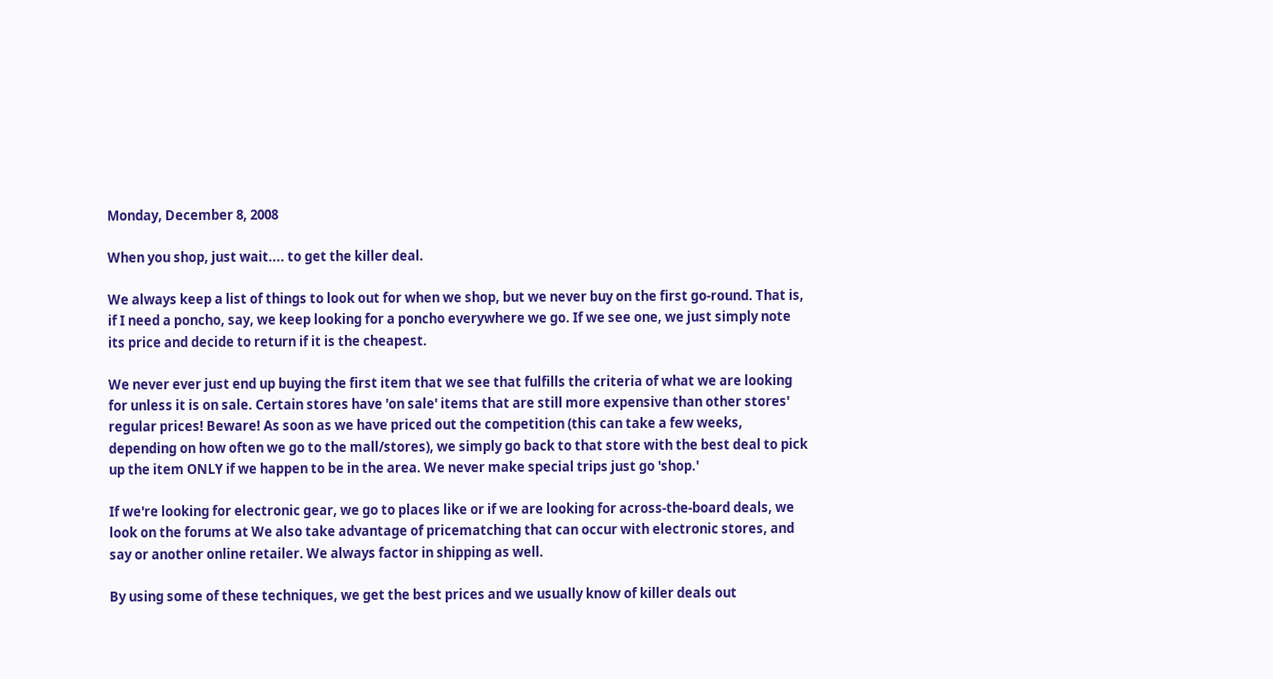Monday, December 8, 2008

When you shop, just wait.... to get the killer deal.

We always keep a list of things to look out for when we shop, but we never buy on the first go-round. That is, if I need a poncho, say, we keep looking for a poncho everywhere we go. If we see one, we just simply note its price and decide to return if it is the cheapest.

We never ever just end up buying the first item that we see that fulfills the criteria of what we are looking for unless it is on sale. Certain stores have 'on sale' items that are still more expensive than other stores' regular prices! Beware! As soon as we have priced out the competition (this can take a few weeks, depending on how often we go to the mall/stores), we simply go back to that store with the best deal to pick up the item ONLY if we happen to be in the area. We never make special trips just go 'shop.'

If we're looking for electronic gear, we go to places like or if we are looking for across-the-board deals, we look on the forums at We also take advantage of pricematching that can occur with electronic stores, and say or another online retailer. We always factor in shipping as well.

By using some of these techniques, we get the best prices and we usually know of killer deals out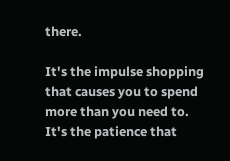there.

It's the impulse shopping that causes you to spend more than you need to. It's the patience that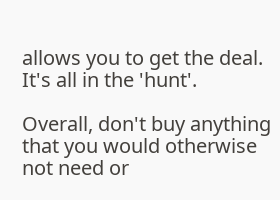allows you to get the deal. It's all in the 'hunt'.

Overall, don't buy anything that you would otherwise not need or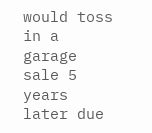would toss in a garage sale 5 years later due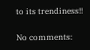to its trendiness!!

No comments: